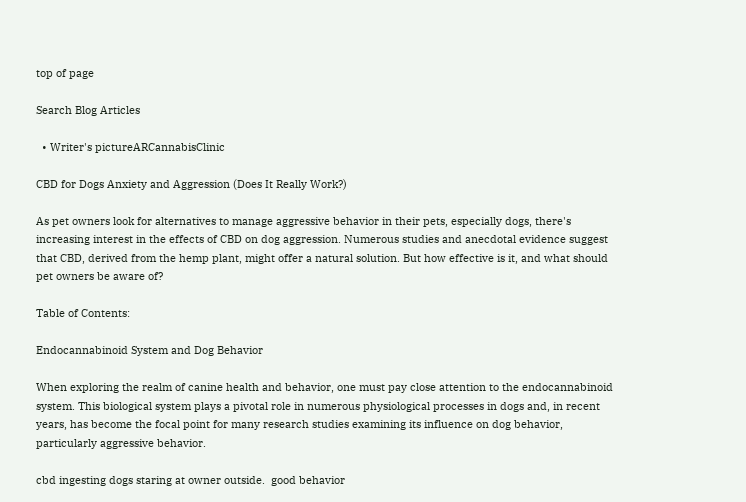top of page

Search Blog Articles

  • Writer's pictureARCannabisClinic

CBD for Dogs Anxiety and Aggression (Does It Really Work?)

As pet owners look for alternatives to manage aggressive behavior in their pets, especially dogs, there's increasing interest in the effects of CBD on dog aggression. Numerous studies and anecdotal evidence suggest that CBD, derived from the hemp plant, might offer a natural solution. But how effective is it, and what should pet owners be aware of?

Table of Contents:

Endocannabinoid System and Dog Behavior

When exploring the realm of canine health and behavior, one must pay close attention to the endocannabinoid system. This biological system plays a pivotal role in numerous physiological processes in dogs and, in recent years, has become the focal point for many research studies examining its influence on dog behavior, particularly aggressive behavior.

cbd ingesting dogs staring at owner outside.  good behavior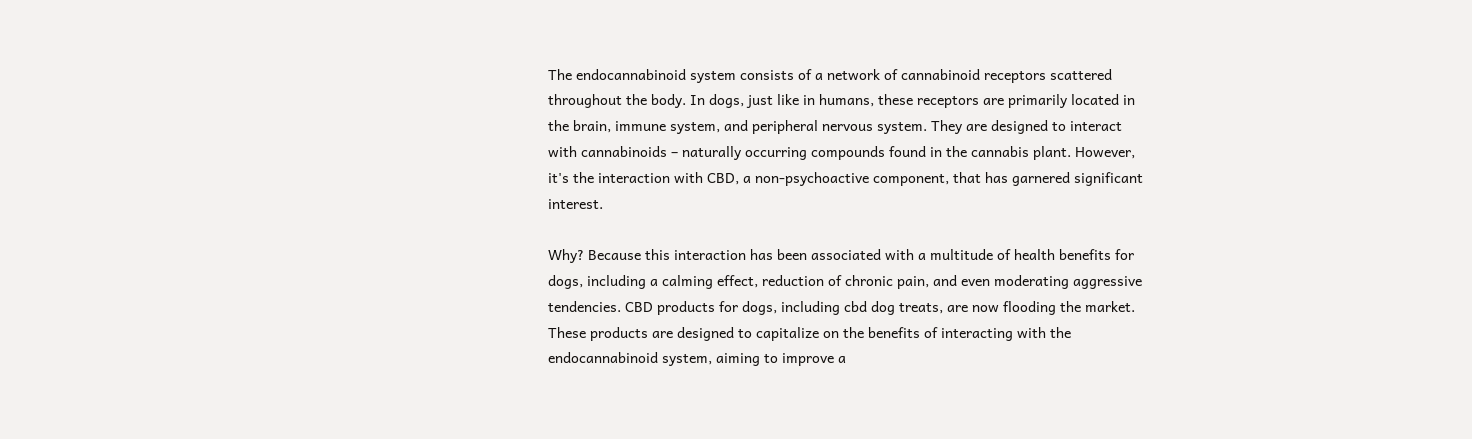The endocannabinoid system consists of a network of cannabinoid receptors scattered throughout the body. In dogs, just like in humans, these receptors are primarily located in the brain, immune system, and peripheral nervous system. They are designed to interact with cannabinoids – naturally occurring compounds found in the cannabis plant. However, it's the interaction with CBD, a non-psychoactive component, that has garnered significant interest.

Why? Because this interaction has been associated with a multitude of health benefits for dogs, including a calming effect, reduction of chronic pain, and even moderating aggressive tendencies. CBD products for dogs, including cbd dog treats, are now flooding the market. These products are designed to capitalize on the benefits of interacting with the endocannabinoid system, aiming to improve a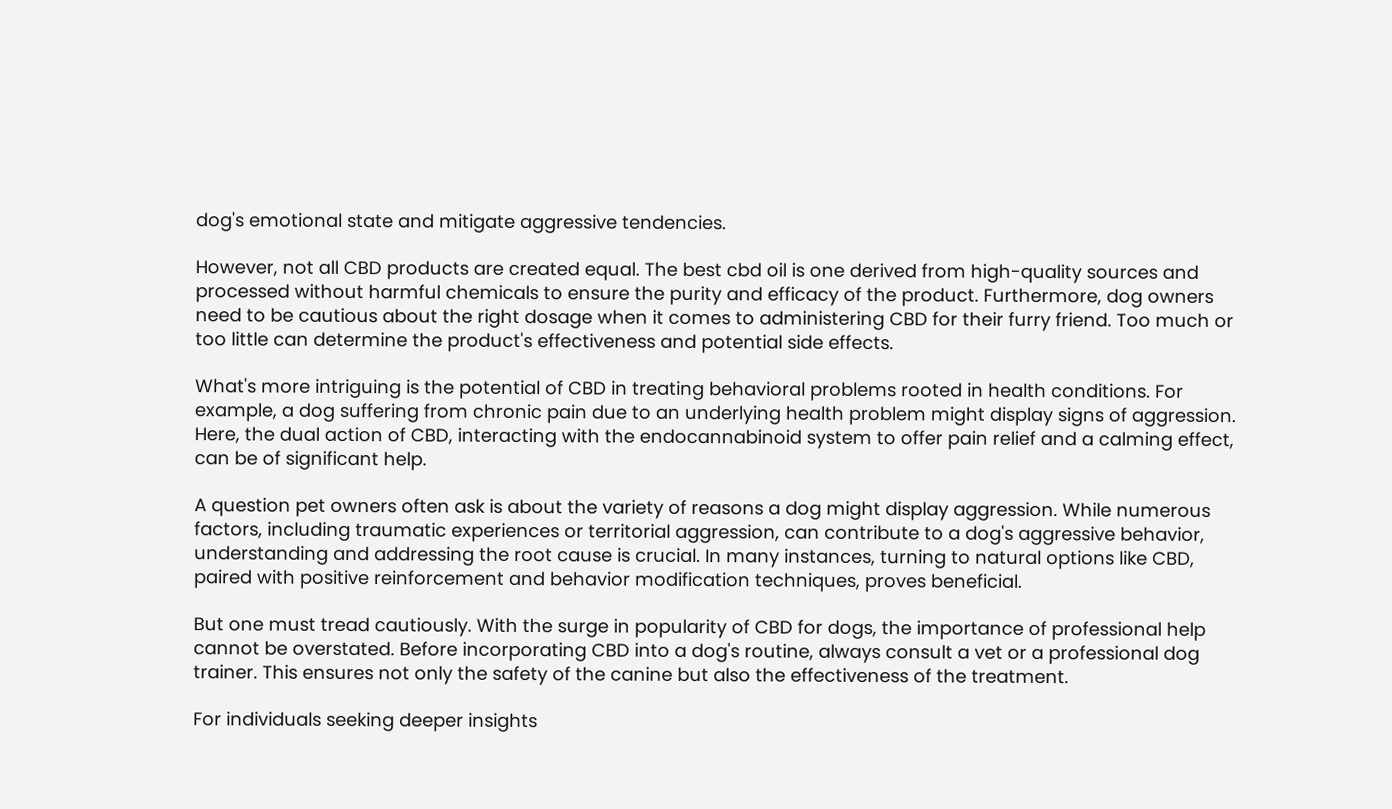dog's emotional state and mitigate aggressive tendencies.

However, not all CBD products are created equal. The best cbd oil is one derived from high-quality sources and processed without harmful chemicals to ensure the purity and efficacy of the product. Furthermore, dog owners need to be cautious about the right dosage when it comes to administering CBD for their furry friend. Too much or too little can determine the product's effectiveness and potential side effects.

What's more intriguing is the potential of CBD in treating behavioral problems rooted in health conditions. For example, a dog suffering from chronic pain due to an underlying health problem might display signs of aggression. Here, the dual action of CBD, interacting with the endocannabinoid system to offer pain relief and a calming effect, can be of significant help.

A question pet owners often ask is about the variety of reasons a dog might display aggression. While numerous factors, including traumatic experiences or territorial aggression, can contribute to a dog's aggressive behavior, understanding and addressing the root cause is crucial. In many instances, turning to natural options like CBD, paired with positive reinforcement and behavior modification techniques, proves beneficial.

But one must tread cautiously. With the surge in popularity of CBD for dogs, the importance of professional help cannot be overstated. Before incorporating CBD into a dog's routine, always consult a vet or a professional dog trainer. This ensures not only the safety of the canine but also the effectiveness of the treatment.

For individuals seeking deeper insights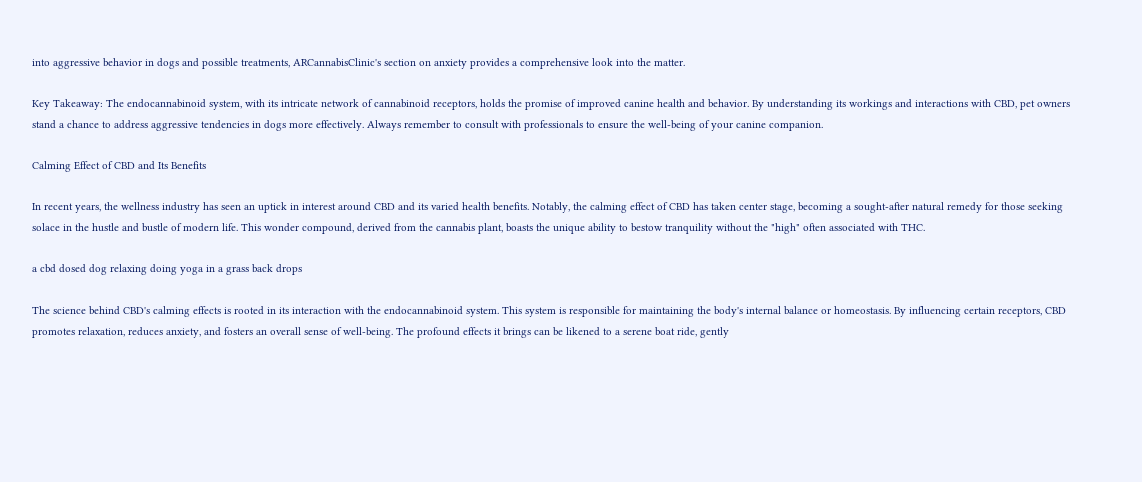into aggressive behavior in dogs and possible treatments, ARCannabisClinic's section on anxiety provides a comprehensive look into the matter.

Key Takeaway: The endocannabinoid system, with its intricate network of cannabinoid receptors, holds the promise of improved canine health and behavior. By understanding its workings and interactions with CBD, pet owners stand a chance to address aggressive tendencies in dogs more effectively. Always remember to consult with professionals to ensure the well-being of your canine companion.

Calming Effect of CBD and Its Benefits

In recent years, the wellness industry has seen an uptick in interest around CBD and its varied health benefits. Notably, the calming effect of CBD has taken center stage, becoming a sought-after natural remedy for those seeking solace in the hustle and bustle of modern life. This wonder compound, derived from the cannabis plant, boasts the unique ability to bestow tranquility without the "high" often associated with THC.

a cbd dosed dog relaxing doing yoga in a grass back drops

The science behind CBD's calming effects is rooted in its interaction with the endocannabinoid system. This system is responsible for maintaining the body's internal balance or homeostasis. By influencing certain receptors, CBD promotes relaxation, reduces anxiety, and fosters an overall sense of well-being. The profound effects it brings can be likened to a serene boat ride, gently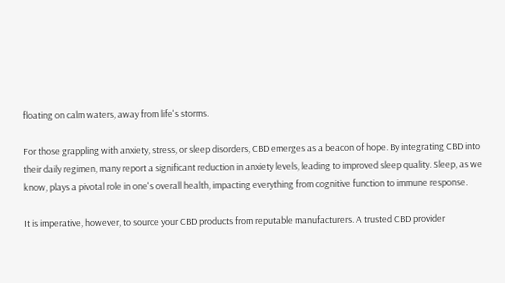floating on calm waters, away from life's storms.

For those grappling with anxiety, stress, or sleep disorders, CBD emerges as a beacon of hope. By integrating CBD into their daily regimen, many report a significant reduction in anxiety levels, leading to improved sleep quality. Sleep, as we know, plays a pivotal role in one's overall health, impacting everything from cognitive function to immune response.

It is imperative, however, to source your CBD products from reputable manufacturers. A trusted CBD provider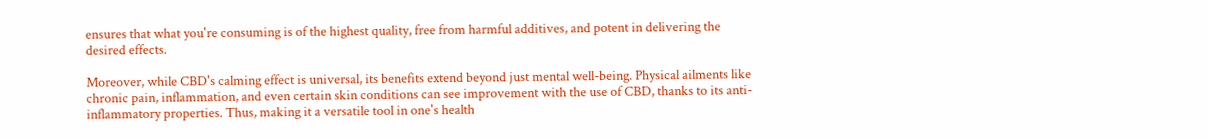ensures that what you're consuming is of the highest quality, free from harmful additives, and potent in delivering the desired effects.

Moreover, while CBD's calming effect is universal, its benefits extend beyond just mental well-being. Physical ailments like chronic pain, inflammation, and even certain skin conditions can see improvement with the use of CBD, thanks to its anti-inflammatory properties. Thus, making it a versatile tool in one's health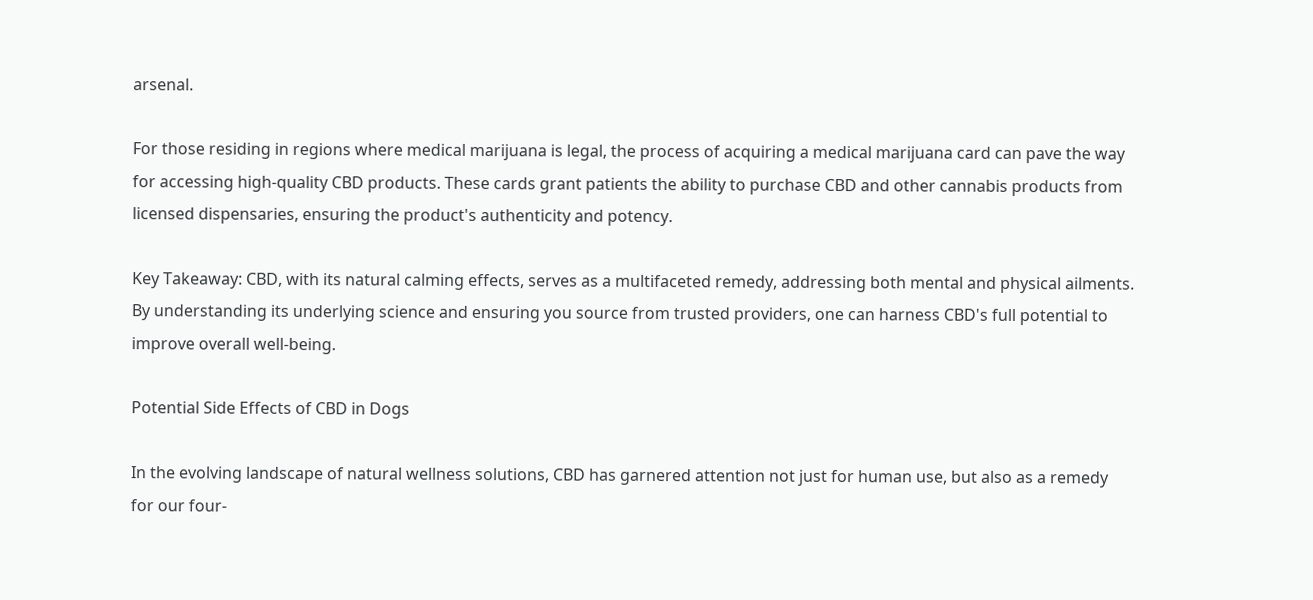arsenal.

For those residing in regions where medical marijuana is legal, the process of acquiring a medical marijuana card can pave the way for accessing high-quality CBD products. These cards grant patients the ability to purchase CBD and other cannabis products from licensed dispensaries, ensuring the product's authenticity and potency.

Key Takeaway: CBD, with its natural calming effects, serves as a multifaceted remedy, addressing both mental and physical ailments. By understanding its underlying science and ensuring you source from trusted providers, one can harness CBD's full potential to improve overall well-being.

Potential Side Effects of CBD in Dogs

In the evolving landscape of natural wellness solutions, CBD has garnered attention not just for human use, but also as a remedy for our four-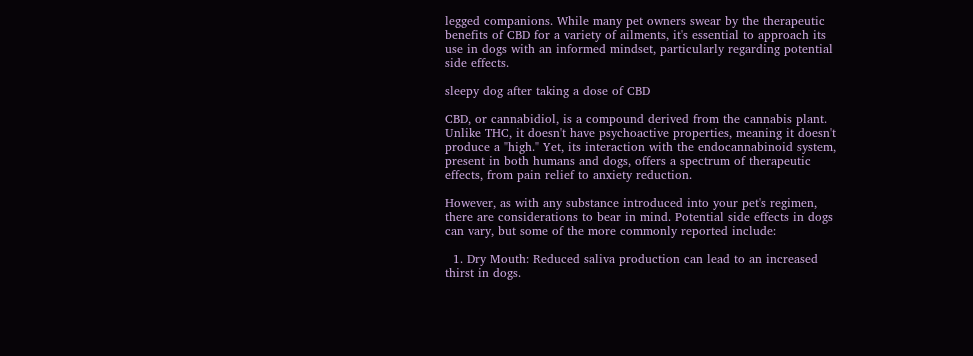legged companions. While many pet owners swear by the therapeutic benefits of CBD for a variety of ailments, it's essential to approach its use in dogs with an informed mindset, particularly regarding potential side effects.

sleepy dog after taking a dose of CBD

CBD, or cannabidiol, is a compound derived from the cannabis plant. Unlike THC, it doesn't have psychoactive properties, meaning it doesn't produce a "high." Yet, its interaction with the endocannabinoid system, present in both humans and dogs, offers a spectrum of therapeutic effects, from pain relief to anxiety reduction.

However, as with any substance introduced into your pet's regimen, there are considerations to bear in mind. Potential side effects in dogs can vary, but some of the more commonly reported include:

  1. Dry Mouth: Reduced saliva production can lead to an increased thirst in dogs.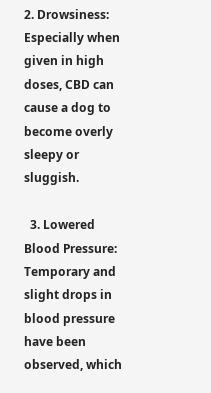2. Drowsiness: Especially when given in high doses, CBD can cause a dog to become overly sleepy or sluggish.

  3. Lowered Blood Pressure: Temporary and slight drops in blood pressure have been observed, which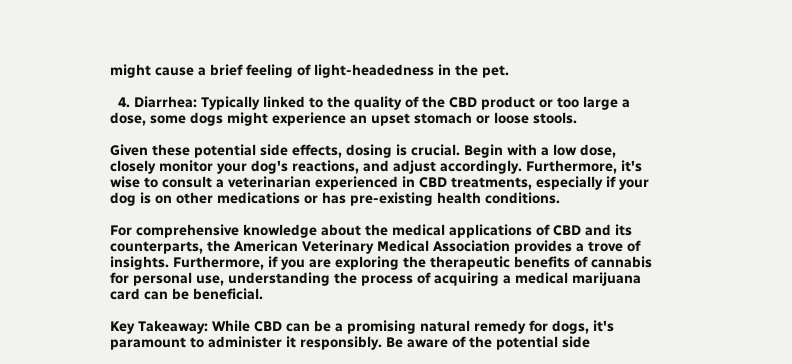might cause a brief feeling of light-headedness in the pet.

  4. Diarrhea: Typically linked to the quality of the CBD product or too large a dose, some dogs might experience an upset stomach or loose stools.

Given these potential side effects, dosing is crucial. Begin with a low dose, closely monitor your dog's reactions, and adjust accordingly. Furthermore, it's wise to consult a veterinarian experienced in CBD treatments, especially if your dog is on other medications or has pre-existing health conditions.

For comprehensive knowledge about the medical applications of CBD and its counterparts, the American Veterinary Medical Association provides a trove of insights. Furthermore, if you are exploring the therapeutic benefits of cannabis for personal use, understanding the process of acquiring a medical marijuana card can be beneficial.

Key Takeaway: While CBD can be a promising natural remedy for dogs, it's paramount to administer it responsibly. Be aware of the potential side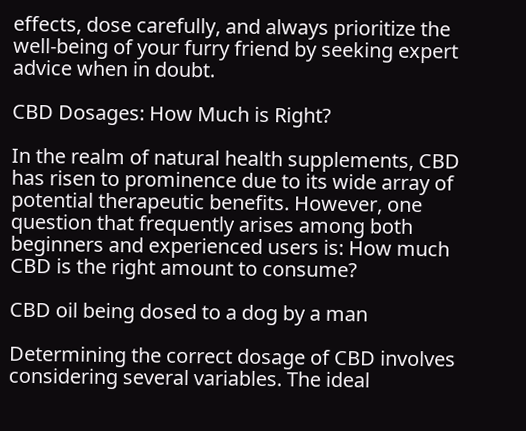effects, dose carefully, and always prioritize the well-being of your furry friend by seeking expert advice when in doubt.

CBD Dosages: How Much is Right?

In the realm of natural health supplements, CBD has risen to prominence due to its wide array of potential therapeutic benefits. However, one question that frequently arises among both beginners and experienced users is: How much CBD is the right amount to consume?

CBD oil being dosed to a dog by a man

Determining the correct dosage of CBD involves considering several variables. The ideal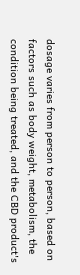dosage varies from person to person, based on factors such as body weight, metabolism, the condition being treated, and the CBD product's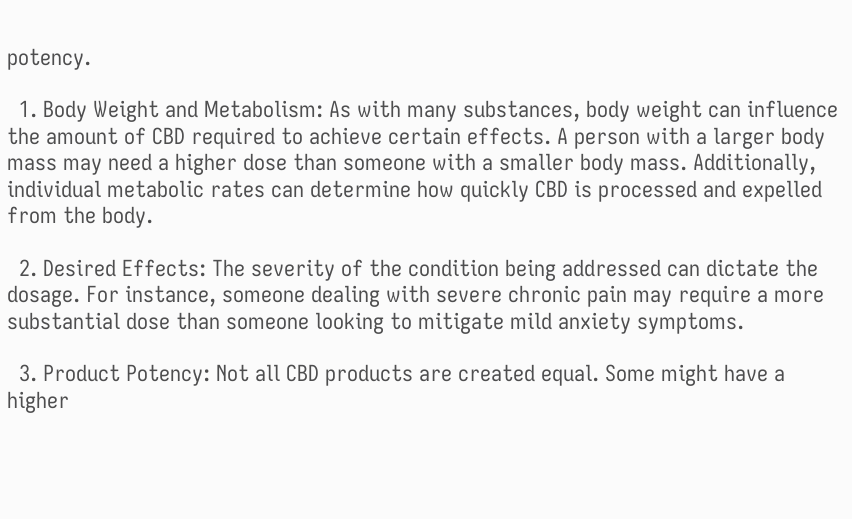potency.

  1. Body Weight and Metabolism: As with many substances, body weight can influence the amount of CBD required to achieve certain effects. A person with a larger body mass may need a higher dose than someone with a smaller body mass. Additionally, individual metabolic rates can determine how quickly CBD is processed and expelled from the body.

  2. Desired Effects: The severity of the condition being addressed can dictate the dosage. For instance, someone dealing with severe chronic pain may require a more substantial dose than someone looking to mitigate mild anxiety symptoms.

  3. Product Potency: Not all CBD products are created equal. Some might have a higher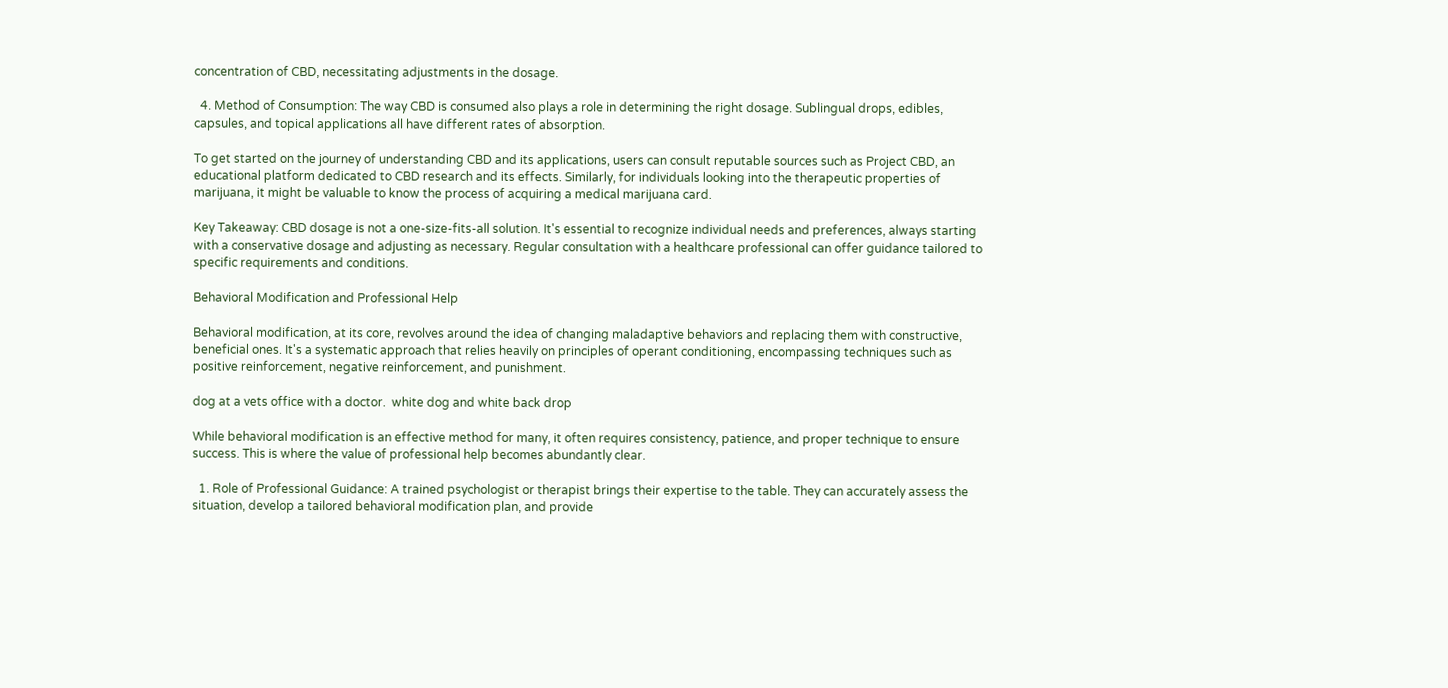concentration of CBD, necessitating adjustments in the dosage.

  4. Method of Consumption: The way CBD is consumed also plays a role in determining the right dosage. Sublingual drops, edibles, capsules, and topical applications all have different rates of absorption.

To get started on the journey of understanding CBD and its applications, users can consult reputable sources such as Project CBD, an educational platform dedicated to CBD research and its effects. Similarly, for individuals looking into the therapeutic properties of marijuana, it might be valuable to know the process of acquiring a medical marijuana card.

Key Takeaway: CBD dosage is not a one-size-fits-all solution. It's essential to recognize individual needs and preferences, always starting with a conservative dosage and adjusting as necessary. Regular consultation with a healthcare professional can offer guidance tailored to specific requirements and conditions.

Behavioral Modification and Professional Help

Behavioral modification, at its core, revolves around the idea of changing maladaptive behaviors and replacing them with constructive, beneficial ones. It's a systematic approach that relies heavily on principles of operant conditioning, encompassing techniques such as positive reinforcement, negative reinforcement, and punishment.

dog at a vets office with a doctor.  white dog and white back drop

While behavioral modification is an effective method for many, it often requires consistency, patience, and proper technique to ensure success. This is where the value of professional help becomes abundantly clear.

  1. Role of Professional Guidance: A trained psychologist or therapist brings their expertise to the table. They can accurately assess the situation, develop a tailored behavioral modification plan, and provide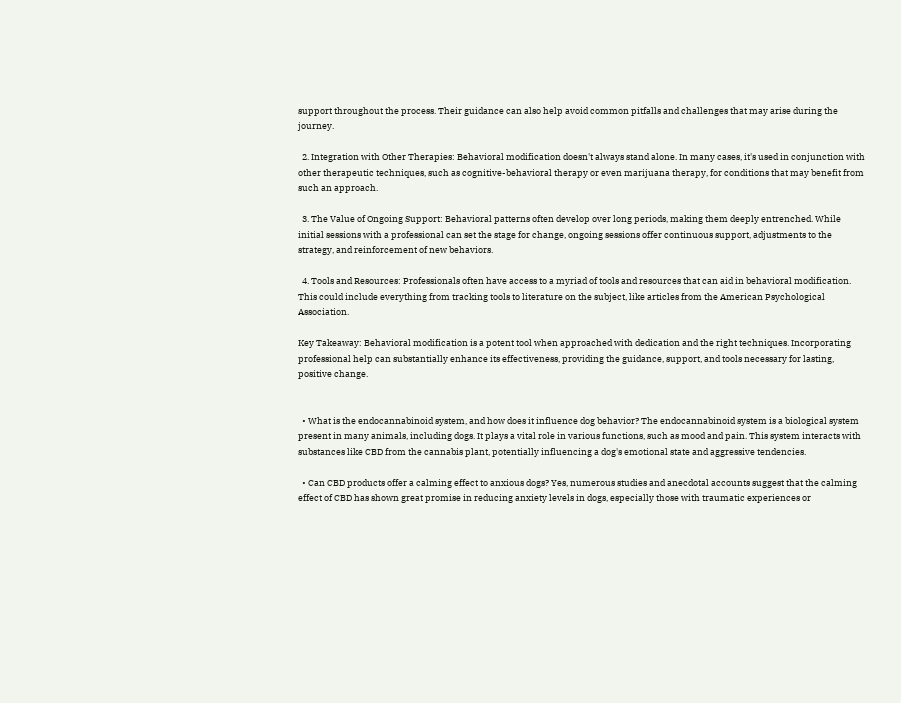support throughout the process. Their guidance can also help avoid common pitfalls and challenges that may arise during the journey.

  2. Integration with Other Therapies: Behavioral modification doesn't always stand alone. In many cases, it's used in conjunction with other therapeutic techniques, such as cognitive-behavioral therapy or even marijuana therapy, for conditions that may benefit from such an approach.

  3. The Value of Ongoing Support: Behavioral patterns often develop over long periods, making them deeply entrenched. While initial sessions with a professional can set the stage for change, ongoing sessions offer continuous support, adjustments to the strategy, and reinforcement of new behaviors.

  4. Tools and Resources: Professionals often have access to a myriad of tools and resources that can aid in behavioral modification. This could include everything from tracking tools to literature on the subject, like articles from the American Psychological Association.

Key Takeaway: Behavioral modification is a potent tool when approached with dedication and the right techniques. Incorporating professional help can substantially enhance its effectiveness, providing the guidance, support, and tools necessary for lasting, positive change.


  • What is the endocannabinoid system, and how does it influence dog behavior? The endocannabinoid system is a biological system present in many animals, including dogs. It plays a vital role in various functions, such as mood and pain. This system interacts with substances like CBD from the cannabis plant, potentially influencing a dog's emotional state and aggressive tendencies.

  • Can CBD products offer a calming effect to anxious dogs? Yes, numerous studies and anecdotal accounts suggest that the calming effect of CBD has shown great promise in reducing anxiety levels in dogs, especially those with traumatic experiences or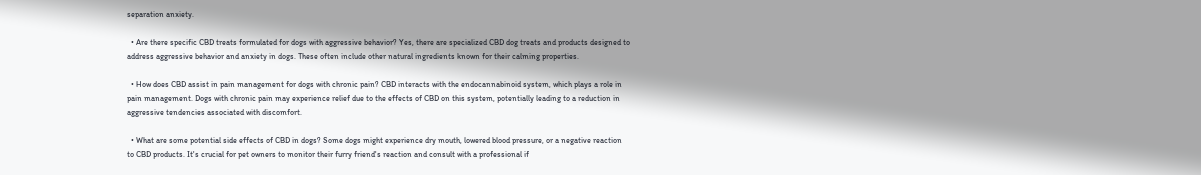separation anxiety.

  • Are there specific CBD treats formulated for dogs with aggressive behavior? Yes, there are specialized CBD dog treats and products designed to address aggressive behavior and anxiety in dogs. These often include other natural ingredients known for their calming properties.

  • How does CBD assist in pain management for dogs with chronic pain? CBD interacts with the endocannabinoid system, which plays a role in pain management. Dogs with chronic pain may experience relief due to the effects of CBD on this system, potentially leading to a reduction in aggressive tendencies associated with discomfort.

  • What are some potential side effects of CBD in dogs? Some dogs might experience dry mouth, lowered blood pressure, or a negative reaction to CBD products. It's crucial for pet owners to monitor their furry friend's reaction and consult with a professional if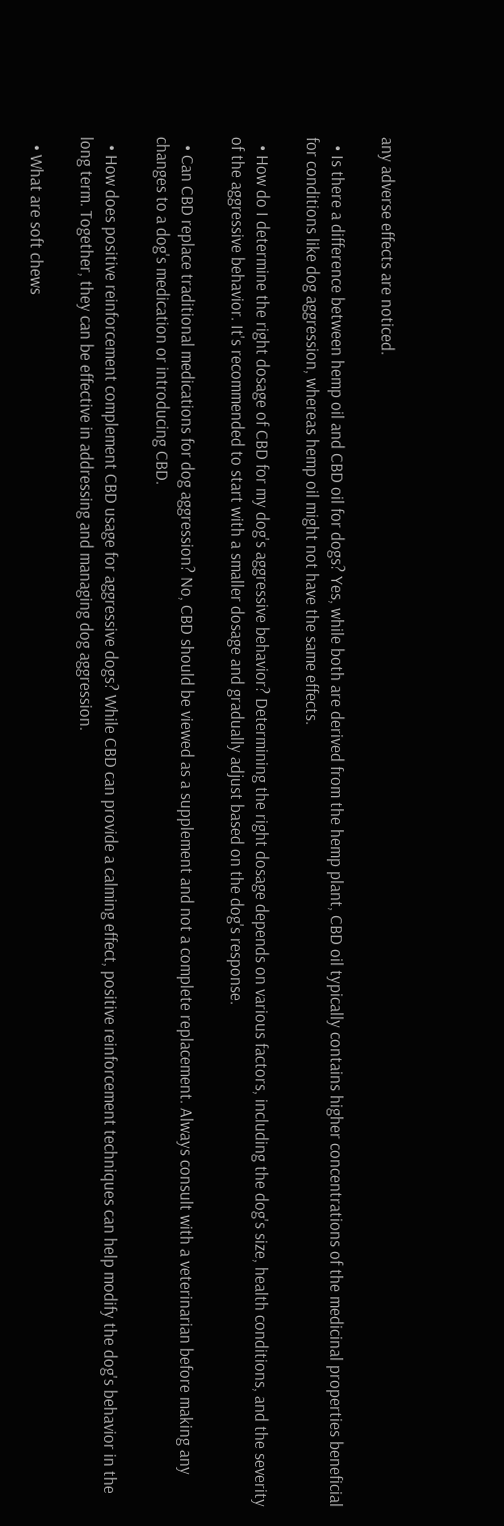any adverse effects are noticed.

  • Is there a difference between hemp oil and CBD oil for dogs? Yes, while both are derived from the hemp plant, CBD oil typically contains higher concentrations of the medicinal properties beneficial for conditions like dog aggression, whereas hemp oil might not have the same effects.

  • How do I determine the right dosage of CBD for my dog's aggressive behavior? Determining the right dosage depends on various factors, including the dog's size, health conditions, and the severity of the aggressive behavior. It's recommended to start with a smaller dosage and gradually adjust based on the dog's response.

  • Can CBD replace traditional medications for dog aggression? No, CBD should be viewed as a supplement and not a complete replacement. Always consult with a veterinarian before making any changes to a dog's medication or introducing CBD.

  • How does positive reinforcement complement CBD usage for aggressive dogs? While CBD can provide a calming effect, positive reinforcement techniques can help modify the dog's behavior in the long term. Together, they can be effective in addressing and managing dog aggression.

  • What are soft chews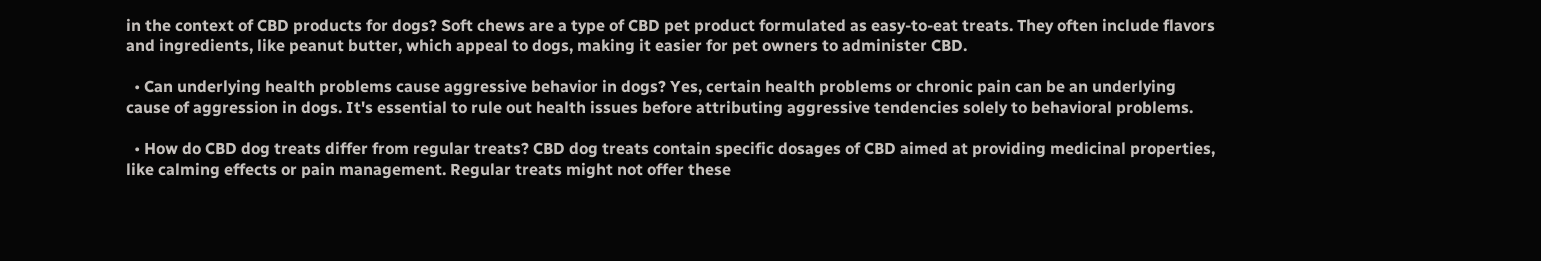in the context of CBD products for dogs? Soft chews are a type of CBD pet product formulated as easy-to-eat treats. They often include flavors and ingredients, like peanut butter, which appeal to dogs, making it easier for pet owners to administer CBD.

  • Can underlying health problems cause aggressive behavior in dogs? Yes, certain health problems or chronic pain can be an underlying cause of aggression in dogs. It's essential to rule out health issues before attributing aggressive tendencies solely to behavioral problems.

  • How do CBD dog treats differ from regular treats? CBD dog treats contain specific dosages of CBD aimed at providing medicinal properties, like calming effects or pain management. Regular treats might not offer these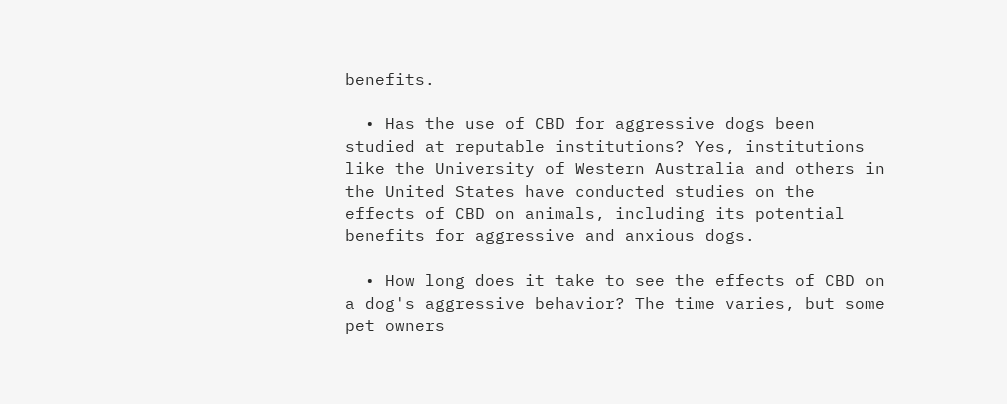benefits.

  • Has the use of CBD for aggressive dogs been studied at reputable institutions? Yes, institutions like the University of Western Australia and others in the United States have conducted studies on the effects of CBD on animals, including its potential benefits for aggressive and anxious dogs.

  • How long does it take to see the effects of CBD on a dog's aggressive behavior? The time varies, but some pet owners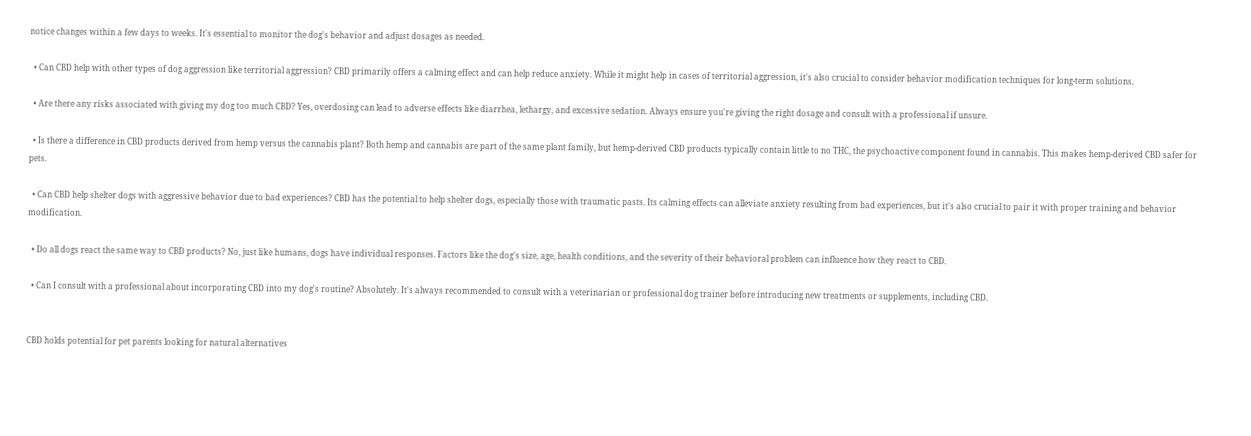notice changes within a few days to weeks. It's essential to monitor the dog's behavior and adjust dosages as needed.

  • Can CBD help with other types of dog aggression like territorial aggression? CBD primarily offers a calming effect and can help reduce anxiety. While it might help in cases of territorial aggression, it's also crucial to consider behavior modification techniques for long-term solutions.

  • Are there any risks associated with giving my dog too much CBD? Yes, overdosing can lead to adverse effects like diarrhea, lethargy, and excessive sedation. Always ensure you're giving the right dosage and consult with a professional if unsure.

  • Is there a difference in CBD products derived from hemp versus the cannabis plant? Both hemp and cannabis are part of the same plant family, but hemp-derived CBD products typically contain little to no THC, the psychoactive component found in cannabis. This makes hemp-derived CBD safer for pets.

  • Can CBD help shelter dogs with aggressive behavior due to bad experiences? CBD has the potential to help shelter dogs, especially those with traumatic pasts. Its calming effects can alleviate anxiety resulting from bad experiences, but it's also crucial to pair it with proper training and behavior modification.

  • Do all dogs react the same way to CBD products? No, just like humans, dogs have individual responses. Factors like the dog's size, age, health conditions, and the severity of their behavioral problem can influence how they react to CBD.

  • Can I consult with a professional about incorporating CBD into my dog's routine? Absolutely. It's always recommended to consult with a veterinarian or professional dog trainer before introducing new treatments or supplements, including CBD.


CBD holds potential for pet parents looking for natural alternatives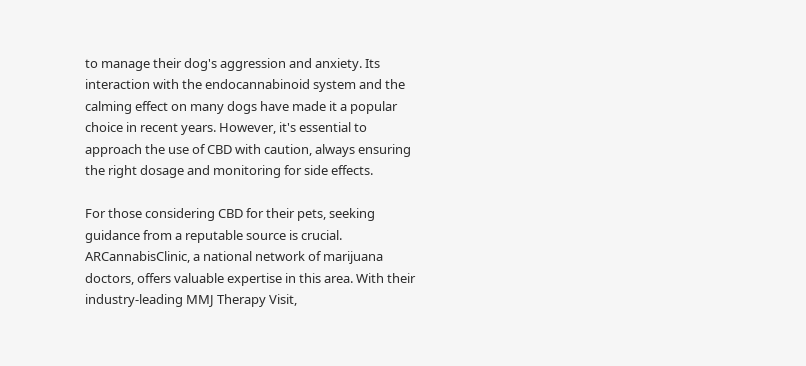to manage their dog's aggression and anxiety. Its interaction with the endocannabinoid system and the calming effect on many dogs have made it a popular choice in recent years. However, it's essential to approach the use of CBD with caution, always ensuring the right dosage and monitoring for side effects.

For those considering CBD for their pets, seeking guidance from a reputable source is crucial. ARCannabisClinic, a national network of marijuana doctors, offers valuable expertise in this area. With their industry-leading MMJ Therapy Visit,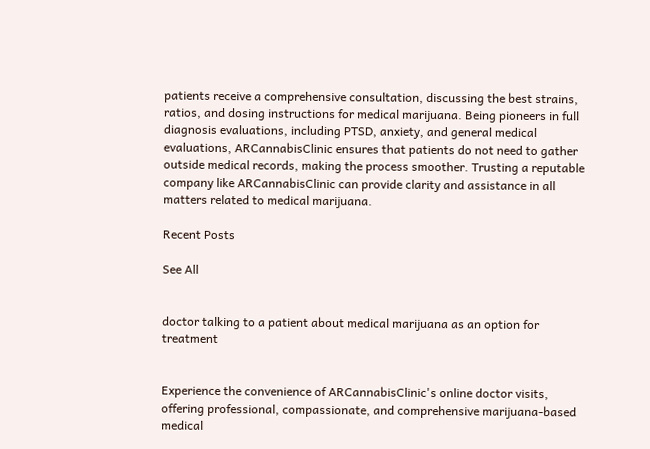patients receive a comprehensive consultation, discussing the best strains, ratios, and dosing instructions for medical marijuana. Being pioneers in full diagnosis evaluations, including PTSD, anxiety, and general medical evaluations, ARCannabisClinic ensures that patients do not need to gather outside medical records, making the process smoother. Trusting a reputable company like ARCannabisClinic can provide clarity and assistance in all matters related to medical marijuana.

Recent Posts

See All


doctor talking to a patient about medical marijuana as an option for treatment


Experience the convenience of ARCannabisClinic's online doctor visits, offering professional, compassionate, and comprehensive marijuana-based medical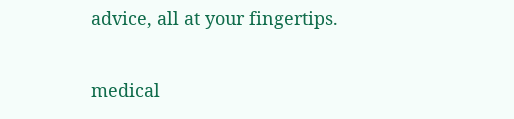advice, all at your fingertips.

medical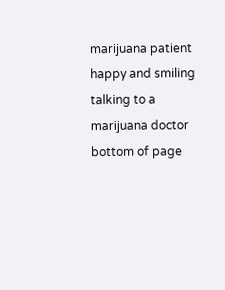marijuana patient happy and smiling talking to a marijuana doctor
bottom of page